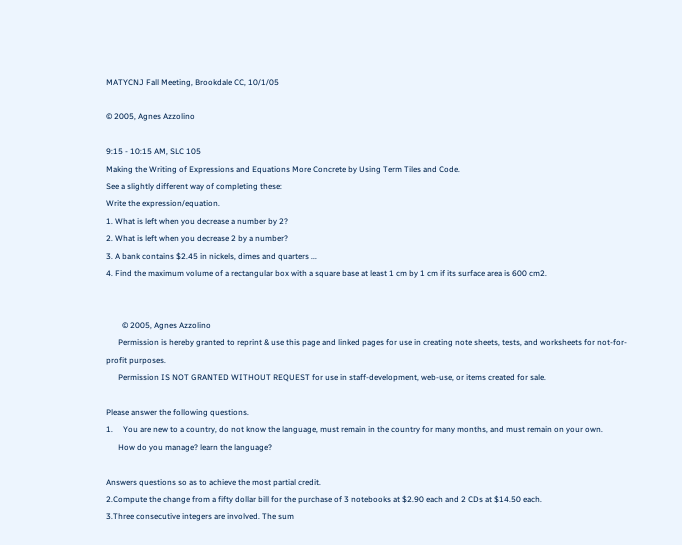MATYCNJ Fall Meeting, Brookdale CC, 10/1/05

© 2005, Agnes Azzolino

9:15 - 10:15 AM, SLC 105
Making the Writing of Expressions and Equations More Concrete by Using Term Tiles and Code.
See a slightly different way of completing these:
Write the expression/equation.
1. What is left when you decrease a number by 2?
2. What is left when you decrease 2 by a number?
3. A bank contains $2.45 in nickels, dimes and quarters ...
4. Find the maximum volume of a rectangular box with a square base at least 1 cm by 1 cm if its surface area is 600 cm2.


        © 2005, Agnes Azzolino
      Permission is hereby granted to reprint & use this page and linked pages for use in creating note sheets, tests, and worksheets for not-for-profit purposes.
      Permission IS NOT GRANTED WITHOUT REQUEST for use in staff-development, web-use, or items created for sale.

Please answer the following questions.
1.     You are new to a country, do not know the language, must remain in the country for many months, and must remain on your own.
      How do you manage? learn the language?

Answers questions so as to achieve the most partial credit.
2.Compute the change from a fifty dollar bill for the purchase of 3 notebooks at $2.90 each and 2 CDs at $14.50 each.
3.Three consecutive integers are involved. The sum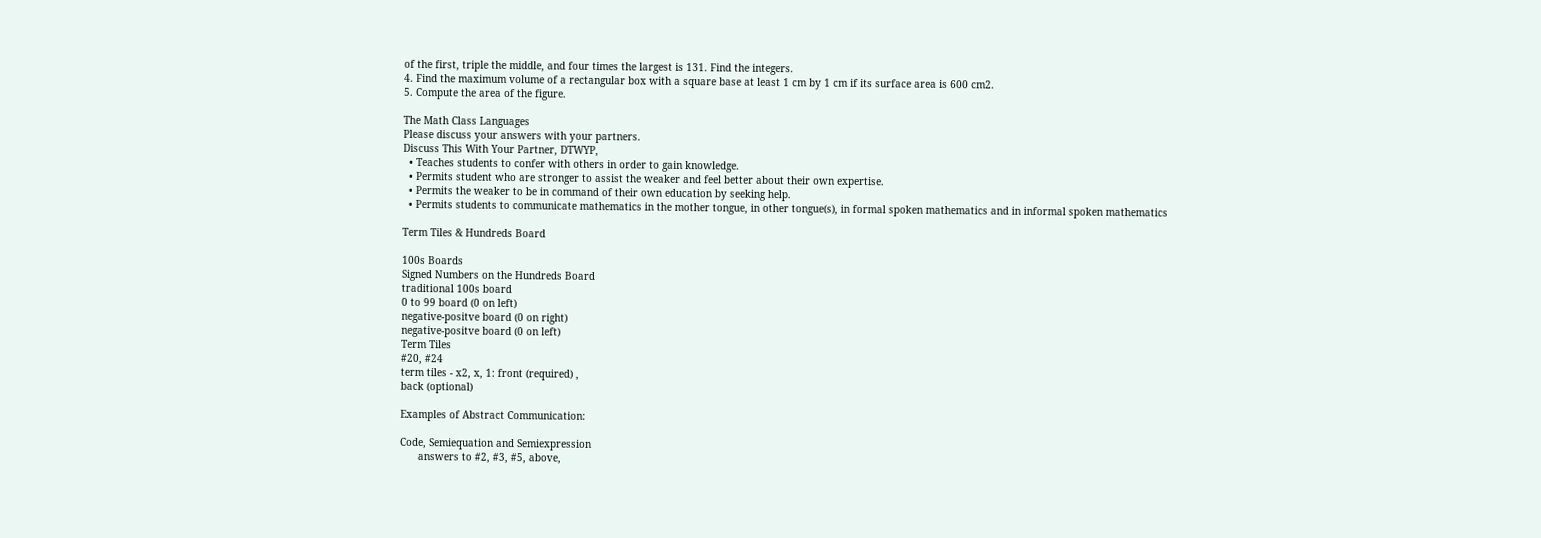of the first, triple the middle, and four times the largest is 131. Find the integers.
4. Find the maximum volume of a rectangular box with a square base at least 1 cm by 1 cm if its surface area is 600 cm2.
5. Compute the area of the figure.

The Math Class Languages
Please discuss your answers with your partners.
Discuss This With Your Partner, DTWYP,
  • Teaches students to confer with others in order to gain knowledge.
  • Permits student who are stronger to assist the weaker and feel better about their own expertise.
  • Permits the weaker to be in command of their own education by seeking help.
  • Permits students to communicate mathematics in the mother tongue, in other tongue(s), in formal spoken mathematics and in informal spoken mathematics

Term Tiles & Hundreds Board

100s Boards
Signed Numbers on the Hundreds Board
traditional 100s board
0 to 99 board (0 on left)
negative-positve board (0 on right)
negative-positve board (0 on left)
Term Tiles
#20, #24
term tiles - x2, x, 1: front (required) ,
back (optional)

Examples of Abstract Communication:

Code, Semiequation and Semiexpression
      answers to #2, #3, #5, above,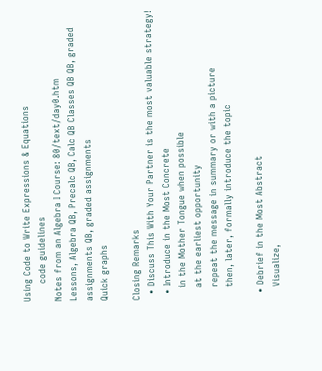Using Code to Write Expressions & Equations
      code guidelines
Notes from an Algebra I Course: 80/text/day0.htm
Lessons, Algebra QB, Precalc QB, Calc QB Classes QB QB, graded assignments QB, graded assignments
Quick graphs

Closing Remarks
  • Discuss This With Your Partner is the most valuable strategy!
  • Introduce in the Most Concrete
    in the Mother Tongue when possible
    at the earliest opportunity
    repeat the message in summary or with a picture
    then, later, formally introduce the topic

  • Debrief in the Most Abstract
    Visualize,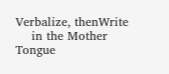Verbalize, thenWrite
    in the Mother Tongue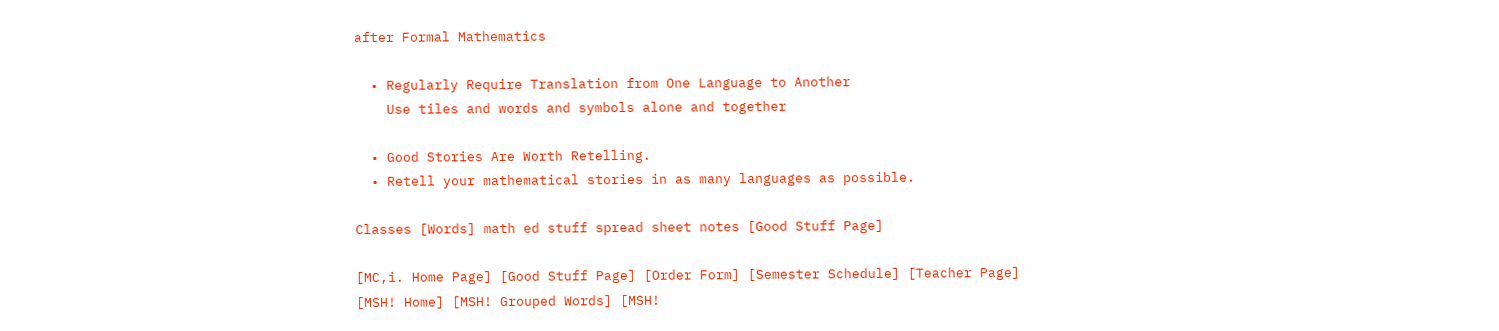after Formal Mathematics

  • Regularly Require Translation from One Language to Another
    Use tiles and words and symbols alone and together

  • Good Stories Are Worth Retelling.
  • Retell your mathematical stories in as many languages as possible.

Classes [Words] math ed stuff spread sheet notes [Good Stuff Page]

[MC,i. Home Page] [Good Stuff Page] [Order Form] [Semester Schedule] [Teacher Page]
[MSH! Home] [MSH! Grouped Words] [MSH!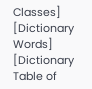Classes] [Dictionary Words] [Dictionary Table of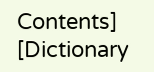Contents] [Dictionary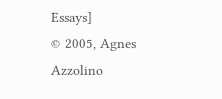Essays]
© 2005, Agnes Azzolino